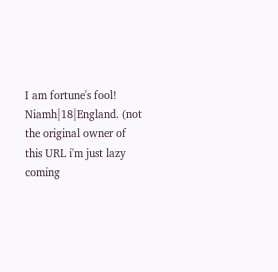I am fortune's fool!
Niamh|18|England. (not the original owner of this URL i'm just lazy coming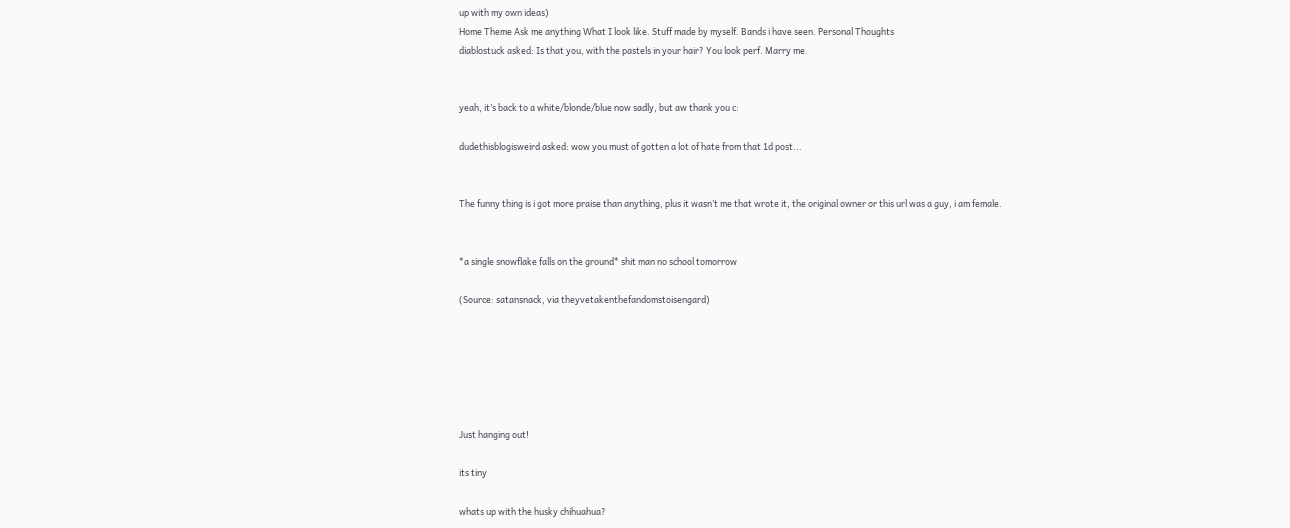up with my own ideas)
Home Theme Ask me anything What I look like. Stuff made by myself. Bands i have seen. Personal Thoughts
diablostuck asked: Is that you, with the pastels in your hair? You look perf. Marry me.


yeah, it’s back to a white/blonde/blue now sadly, but aw thank you c:

dudethisblogisweird asked: wow you must of gotten a lot of hate from that 1d post...


The funny thing is i got more praise than anything, plus it wasn’t me that wrote it, the original owner or this url was a guy, i am female.


*a single snowflake falls on the ground* shit man no school tomorrow

(Source: satansnack, via theyvetakenthefandomstoisengard)






Just hanging out!

its tiny

whats up with the husky chihuahua?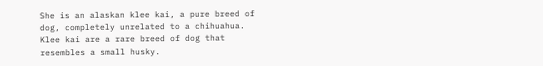She is an alaskan klee kai, a pure breed of dog, completely unrelated to a chihuahua.
Klee kai are a rare breed of dog that resembles a small husky.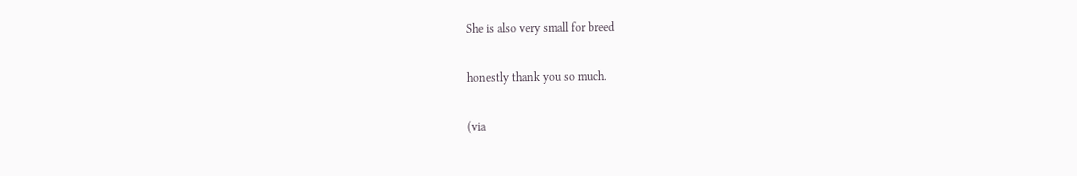She is also very small for breed

honestly thank you so much.

(via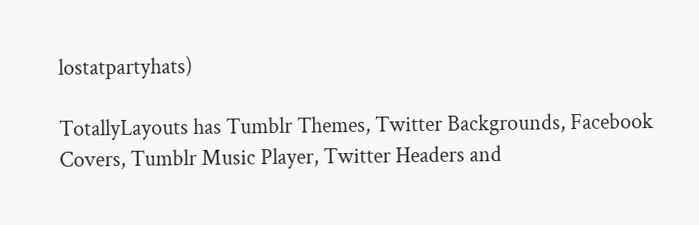lostatpartyhats)

TotallyLayouts has Tumblr Themes, Twitter Backgrounds, Facebook Covers, Tumblr Music Player, Twitter Headers and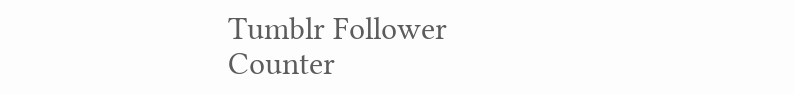Tumblr Follower Counter